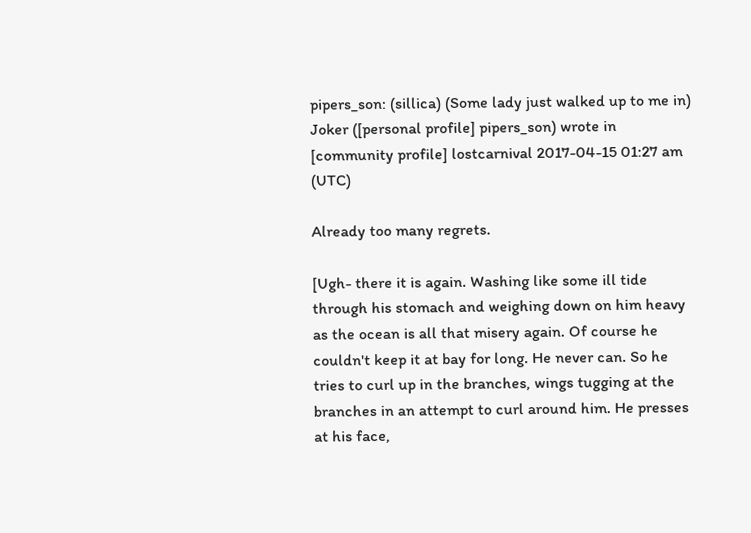pipers_son: (sillica) (Some lady just walked up to me in)
Joker ([personal profile] pipers_son) wrote in [community profile] lostcarnival 2017-04-15 01:27 am (UTC)

Already too many regrets.

[Ugh- there it is again. Washing like some ill tide through his stomach and weighing down on him heavy as the ocean is all that misery again. Of course he couldn't keep it at bay for long. He never can. So he tries to curl up in the branches, wings tugging at the branches in an attempt to curl around him. He presses at his face,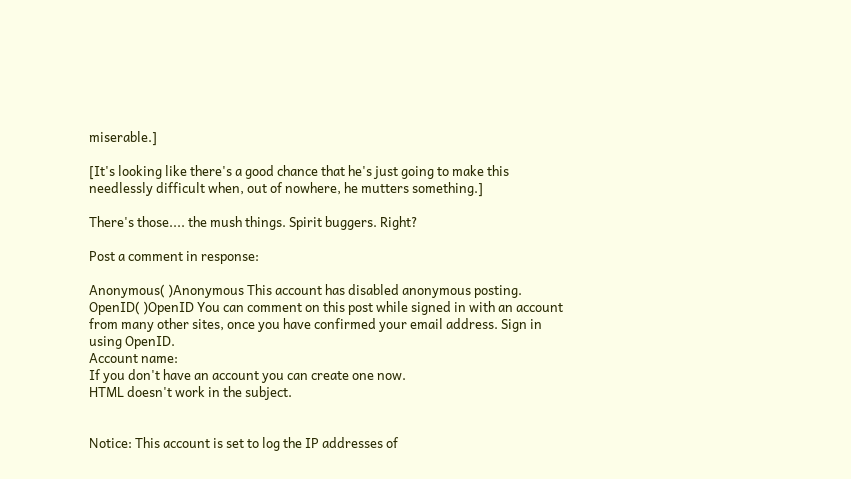miserable.]

[It's looking like there's a good chance that he's just going to make this needlessly difficult when, out of nowhere, he mutters something.]

There's those.... the mush things. Spirit buggers. Right?

Post a comment in response:

Anonymous( )Anonymous This account has disabled anonymous posting.
OpenID( )OpenID You can comment on this post while signed in with an account from many other sites, once you have confirmed your email address. Sign in using OpenID.
Account name:
If you don't have an account you can create one now.
HTML doesn't work in the subject.


Notice: This account is set to log the IP addresses of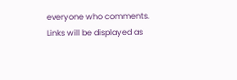everyone who comments.
Links will be displayed as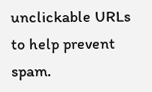unclickable URLs to help prevent spam.